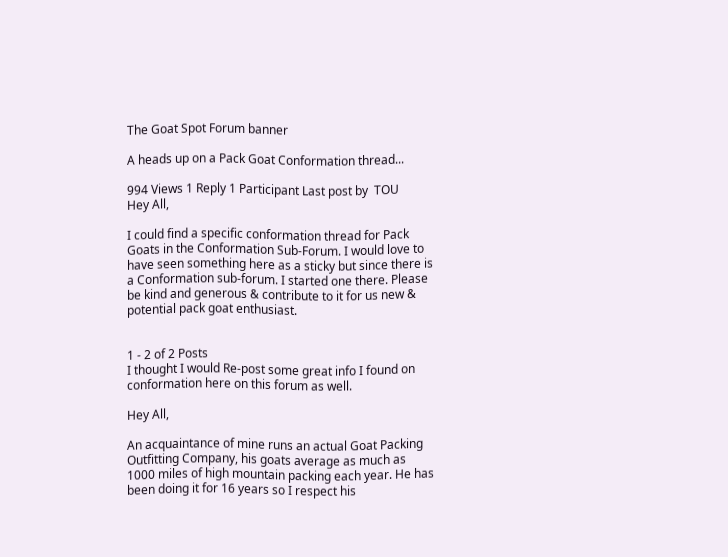The Goat Spot Forum banner

A heads up on a Pack Goat Conformation thread...

994 Views 1 Reply 1 Participant Last post by  TOU
Hey All,

I could find a specific conformation thread for Pack Goats in the Conformation Sub-Forum. I would love to have seen something here as a sticky but since there is a Conformation sub-forum. I started one there. Please be kind and generous & contribute to it for us new & potential pack goat enthusiast.


1 - 2 of 2 Posts
I thought I would Re-post some great info I found on conformation here on this forum as well.

Hey All,

An acquaintance of mine runs an actual Goat Packing Outfitting Company, his goats average as much as 1000 miles of high mountain packing each year. He has been doing it for 16 years so I respect his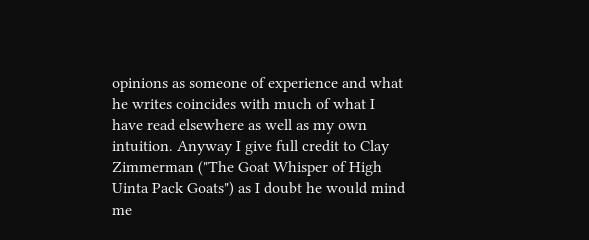opinions as someone of experience and what he writes coincides with much of what I have read elsewhere as well as my own intuition. Anyway I give full credit to Clay Zimmerman ("The Goat Whisper of High Uinta Pack Goats") as I doubt he would mind me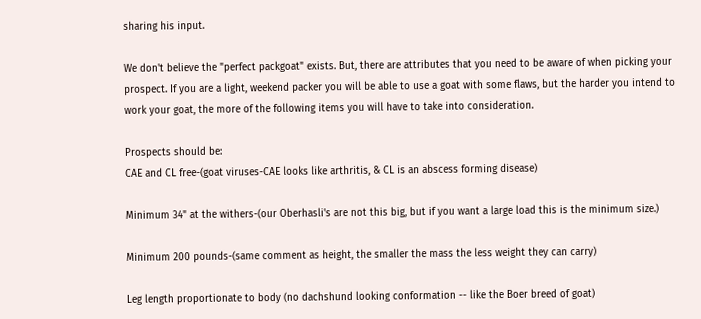sharing his input.

We don't believe the "perfect packgoat" exists. But, there are attributes that you need to be aware of when picking your prospect. If you are a light, weekend packer you will be able to use a goat with some flaws, but the harder you intend to work your goat, the more of the following items you will have to take into consideration.

Prospects should be:
CAE and CL free-(goat viruses-CAE looks like arthritis, & CL is an abscess forming disease)

Minimum 34" at the withers-(our Oberhasli's are not this big, but if you want a large load this is the minimum size.)

Minimum 200 pounds-(same comment as height, the smaller the mass the less weight they can carry)

Leg length proportionate to body (no dachshund looking conformation -- like the Boer breed of goat)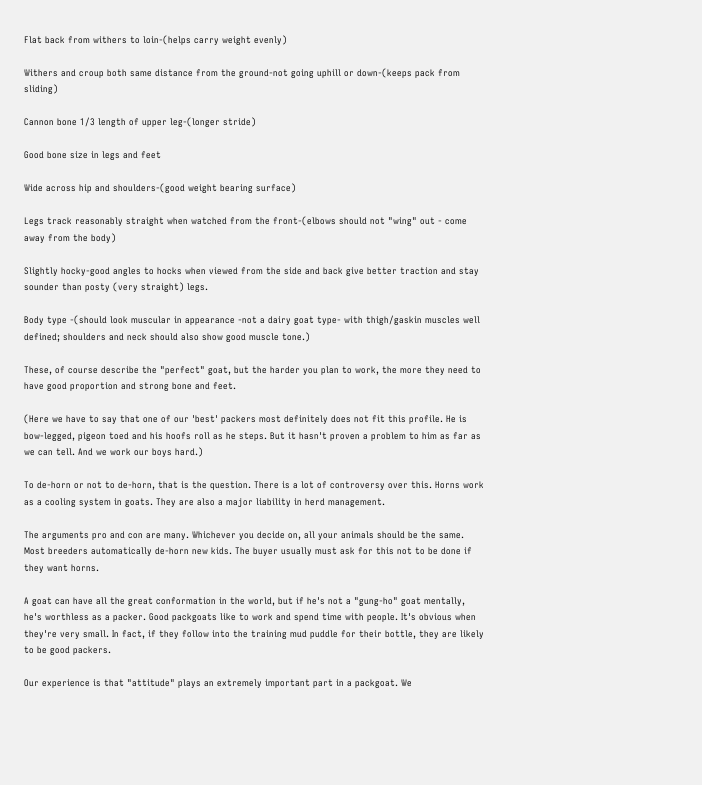Flat back from withers to loin-(helps carry weight evenly)

Withers and croup both same distance from the ground-not going uphill or down-(keeps pack from sliding)

Cannon bone 1/3 length of upper leg-(longer stride)

Good bone size in legs and feet

Wide across hip and shoulders-(good weight bearing surface)

Legs track reasonably straight when watched from the front-(elbows should not "wing" out - come away from the body)

Slightly hocky-good angles to hocks when viewed from the side and back give better traction and stay sounder than posty (very straight) legs.

Body type -(should look muscular in appearance -not a dairy goat type- with thigh/gaskin muscles well defined; shoulders and neck should also show good muscle tone.)

These, of course describe the "perfect" goat, but the harder you plan to work, the more they need to have good proportion and strong bone and feet.

(Here we have to say that one of our 'best' packers most definitely does not fit this profile. He is bow-legged, pigeon toed and his hoofs roll as he steps. But it hasn't proven a problem to him as far as we can tell. And we work our boys hard.)

To de-horn or not to de-horn, that is the question. There is a lot of controversy over this. Horns work as a cooling system in goats. They are also a major liability in herd management.

The arguments pro and con are many. Whichever you decide on, all your animals should be the same. Most breeders automatically de-horn new kids. The buyer usually must ask for this not to be done if they want horns.

A goat can have all the great conformation in the world, but if he's not a "gung-ho" goat mentally, he's worthless as a packer. Good packgoats like to work and spend time with people. It's obvious when they're very small. In fact, if they follow into the training mud puddle for their bottle, they are likely to be good packers.

Our experience is that "attitude" plays an extremely important part in a packgoat. We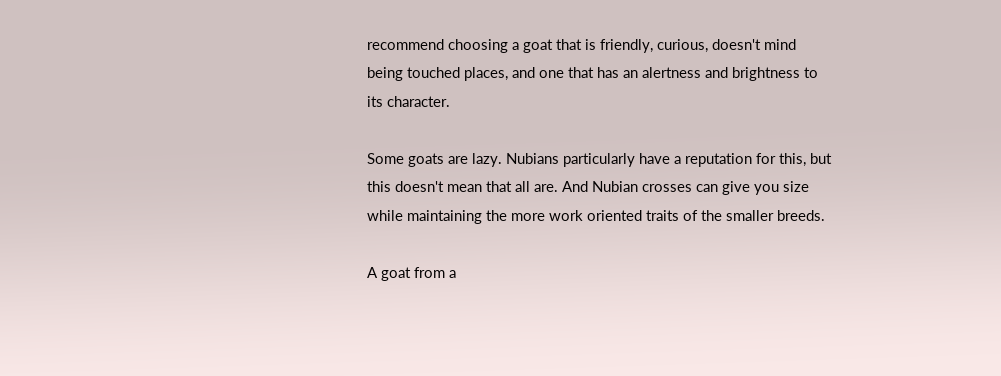recommend choosing a goat that is friendly, curious, doesn't mind being touched places, and one that has an alertness and brightness to its character.

Some goats are lazy. Nubians particularly have a reputation for this, but this doesn't mean that all are. And Nubian crosses can give you size while maintaining the more work oriented traits of the smaller breeds.

A goat from a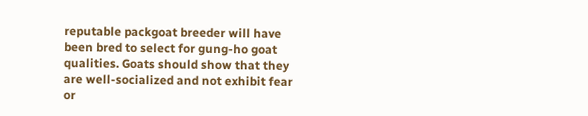reputable packgoat breeder will have been bred to select for gung-ho goat qualities. Goats should show that they are well-socialized and not exhibit fear or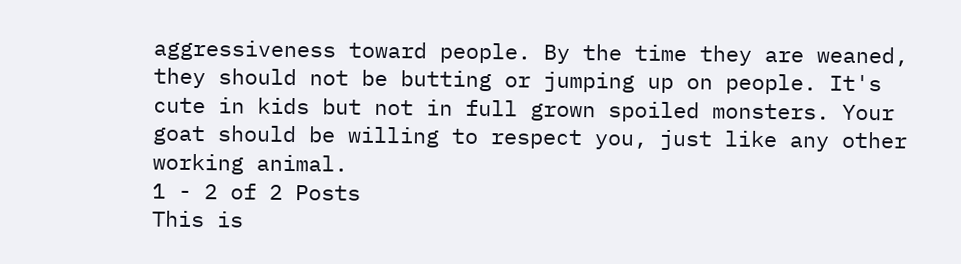aggressiveness toward people. By the time they are weaned, they should not be butting or jumping up on people. It's cute in kids but not in full grown spoiled monsters. Your goat should be willing to respect you, just like any other working animal.
1 - 2 of 2 Posts
This is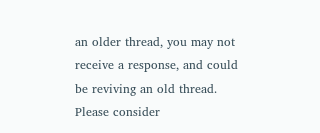an older thread, you may not receive a response, and could be reviving an old thread. Please consider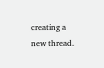creating a new thread.